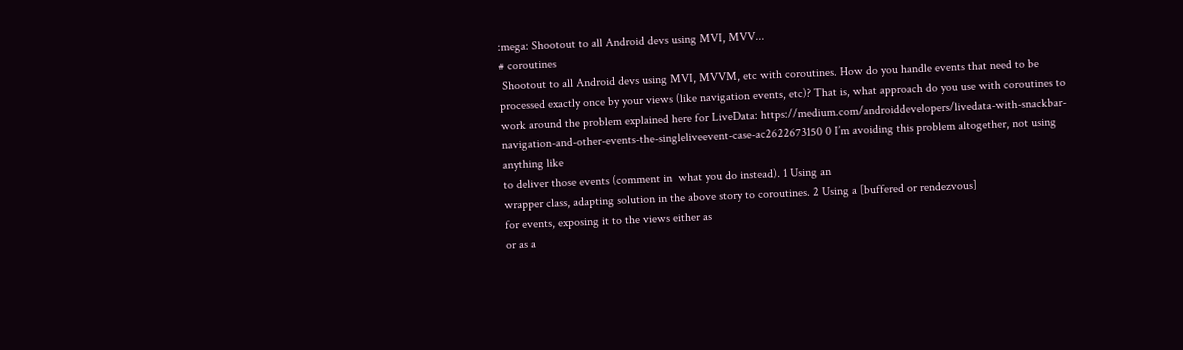:mega: Shootout to all Android devs using MVI, MVV...
# coroutines
 Shootout to all Android devs using MVI, MVVM, etc with coroutines. How do you handle events that need to be processed exactly once by your views (like navigation events, etc)? That is, what approach do you use with coroutines to work around the problem explained here for LiveData: https://medium.com/androiddevelopers/livedata-with-snackbar-navigation-and-other-events-the-singleliveevent-case-ac2622673150 0 I’m avoiding this problem altogether, not using anything like
to deliver those events (comment in  what you do instead). 1 Using an
wrapper class, adapting solution in the above story to coroutines. 2 Using a [buffered or rendezvous]
for events, exposing it to the views either as
or as a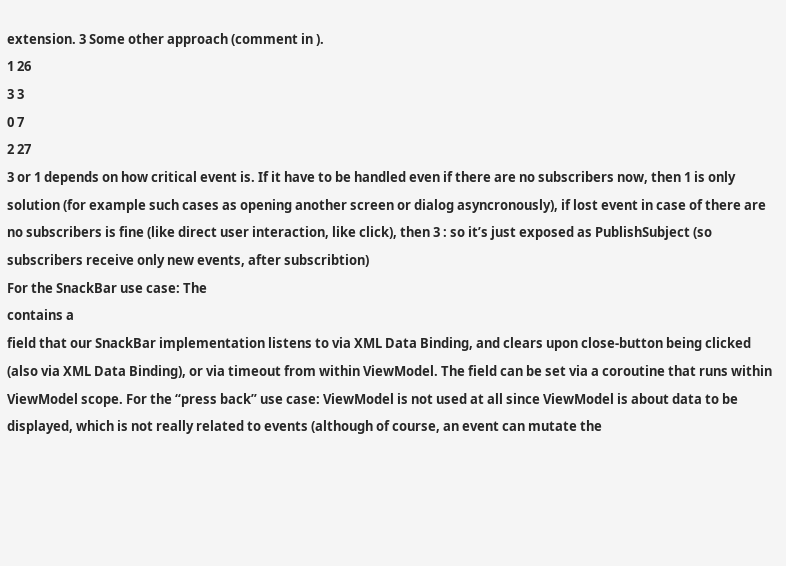extension. 3 Some other approach (comment in ).
1 26
3 3
0 7
2 27
3 or 1 depends on how critical event is. If it have to be handled even if there are no subscribers now, then 1 is only solution (for example such cases as opening another screen or dialog asyncronously), if lost event in case of there are no subscribers is fine (like direct user interaction, like click), then 3 : so it’s just exposed as PublishSubject (so subscribers receive only new events, after subscribtion)
For the SnackBar use case: The
contains a
field that our SnackBar implementation listens to via XML Data Binding, and clears upon close-button being clicked (also via XML Data Binding), or via timeout from within ViewModel. The field can be set via a coroutine that runs within ViewModel scope. For the “press back” use case: ViewModel is not used at all since ViewModel is about data to be displayed, which is not really related to events (although of course, an event can mutate the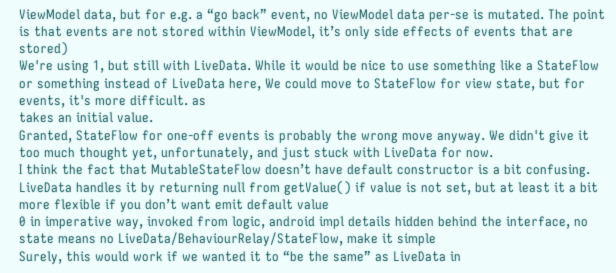ViewModel data, but for e.g. a “go back” event, no ViewModel data per-se is mutated. The point is that events are not stored within ViewModel, it’s only side effects of events that are stored)
We're using 1, but still with LiveData. While it would be nice to use something like a StateFlow or something instead of LiveData here, We could move to StateFlow for view state, but for events, it's more difficult. as
takes an initial value.
Granted, StateFlow for one-off events is probably the wrong move anyway. We didn't give it too much thought yet, unfortunately, and just stuck with LiveData for now.
I think the fact that MutableStateFlow doesn’t have default constructor is a bit confusing. LiveData handles it by returning null from getValue() if value is not set, but at least it a bit more flexible if you don’t want emit default value
0 in imperative way, invoked from logic, android impl details hidden behind the interface, no state means no LiveData/BehaviourRelay/StateFlow, make it simple
Surely, this would work if we wanted it to “be the same” as LiveData in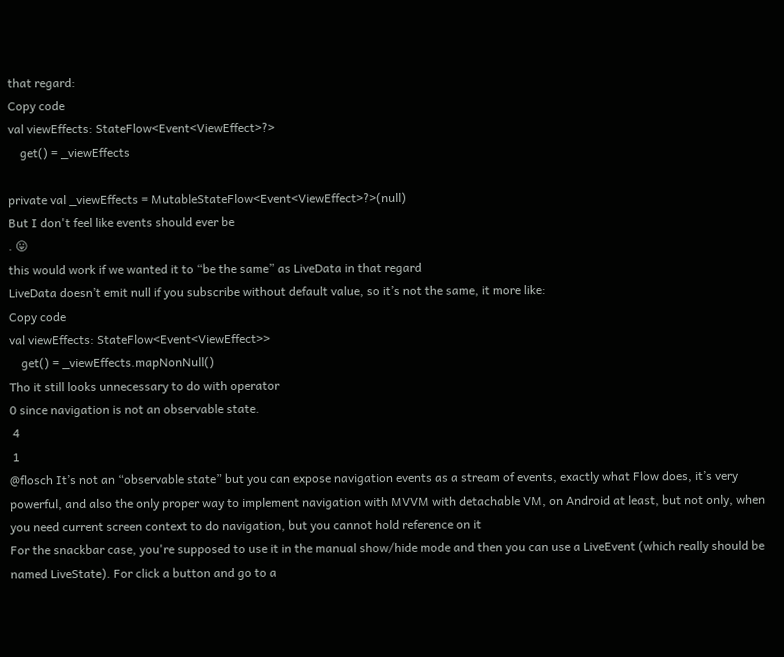that regard:
Copy code
val viewEffects: StateFlow<Event<ViewEffect>?>
    get() = _viewEffects

private val _viewEffects = MutableStateFlow<Event<ViewEffect>?>(null)
But I don't feel like events should ever be
. 😛
this would work if we wanted it to “be the same” as LiveData in that regard
LiveData doesn’t emit null if you subscribe without default value, so it’s not the same, it more like:
Copy code
val viewEffects: StateFlow<Event<ViewEffect>>
    get() = _viewEffects.mapNonNull()
Tho it still looks unnecessary to do with operator
0 since navigation is not an observable state.
 4
 1
@flosch It’s not an “observable state” but you can expose navigation events as a stream of events, exactly what Flow does, it’s very powerful, and also the only proper way to implement navigation with MVVM with detachable VM, on Android at least, but not only, when you need current screen context to do navigation, but you cannot hold reference on it
For the snackbar case, you're supposed to use it in the manual show/hide mode and then you can use a LiveEvent (which really should be named LiveState). For click a button and go to a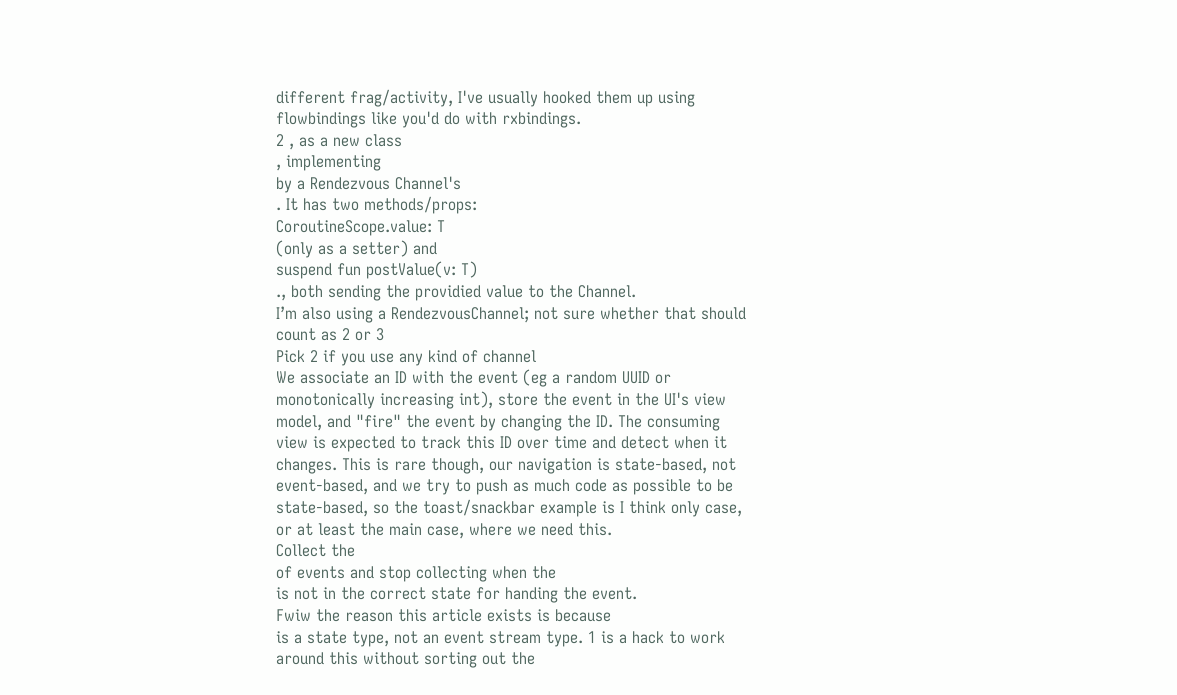different frag/activity, I've usually hooked them up using flowbindings like you'd do with rxbindings.
2 , as a new class
, implementing
by a Rendezvous Channel's
. It has two methods/props:
CoroutineScope.value: T
(only as a setter) and
suspend fun postValue(v: T)
., both sending the providied value to the Channel.
I’m also using a RendezvousChannel; not sure whether that should count as 2 or 3
Pick 2 if you use any kind of channel
We associate an ID with the event (eg a random UUID or monotonically increasing int), store the event in the UI's view model, and "fire" the event by changing the ID. The consuming view is expected to track this ID over time and detect when it changes. This is rare though, our navigation is state-based, not event-based, and we try to push as much code as possible to be state-based, so the toast/snackbar example is I think only case, or at least the main case, where we need this.
Collect the
of events and stop collecting when the
is not in the correct state for handing the event.
Fwiw the reason this article exists is because
is a state type, not an event stream type. 1 is a hack to work around this without sorting out the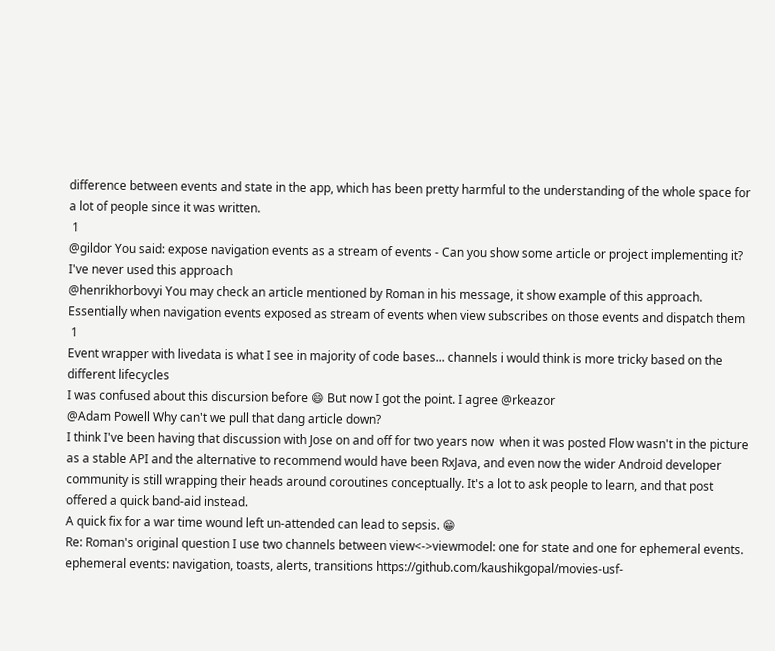difference between events and state in the app, which has been pretty harmful to the understanding of the whole space for a lot of people since it was written.
 1
@gildor You said: expose navigation events as a stream of events - Can you show some article or project implementing it? I've never used this approach
@henrikhorbovyi You may check an article mentioned by Roman in his message, it show example of this approach. Essentially when navigation events exposed as stream of events when view subscribes on those events and dispatch them
 1
Event wrapper with livedata is what I see in majority of code bases... channels i would think is more tricky based on the different lifecycles
I was confused about this discursion before 😄 But now I got the point. I agree @rkeazor
@Adam Powell Why can't we pull that dang article down?
I think I've been having that discussion with Jose on and off for two years now  when it was posted Flow wasn't in the picture as a stable API and the alternative to recommend would have been RxJava, and even now the wider Android developer community is still wrapping their heads around coroutines conceptually. It's a lot to ask people to learn, and that post offered a quick band-aid instead.
A quick fix for a war time wound left un-attended can lead to sepsis. 😁
Re: Roman's original question I use two channels between view<->viewmodel: one for state and one for ephemeral events. ephemeral events: navigation, toasts, alerts, transitions https://github.com/kaushikgopal/movies-usf-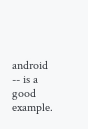android -- is a good example.